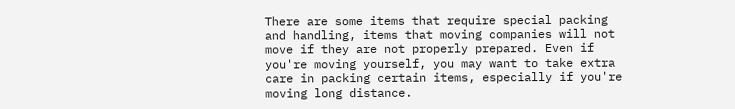There are some items that require special packing and handling, items that moving companies will not move if they are not properly prepared. Even if you're moving yourself, you may want to take extra care in packing certain items, especially if you're moving long distance.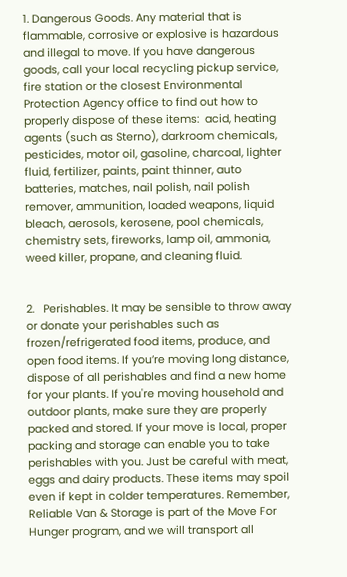1. Dangerous Goods. Any material that is flammable, corrosive or explosive is hazardous and illegal to move. If you have dangerous goods, call your local recycling pickup service, fire station or the closest Environmental Protection Agency office to find out how to properly dispose of these items:  acid, heating agents (such as Sterno), darkroom chemicals, pesticides, motor oil, gasoline, charcoal, lighter fluid, fertilizer, paints, paint thinner, auto batteries, matches, nail polish, nail polish remover, ammunition, loaded weapons, liquid bleach, aerosols, kerosene, pool chemicals, chemistry sets, fireworks, lamp oil, ammonia, weed killer, propane, and cleaning fluid.


2.   Perishables. It may be sensible to throw away or donate your perishables such as frozen/refrigerated food items, produce, and open food items. If you’re moving long distance, dispose of all perishables and find a new home for your plants. If you're moving household and outdoor plants, make sure they are properly packed and stored. If your move is local, proper packing and storage can enable you to take perishables with you. Just be careful with meat, eggs and dairy products. These items may spoil even if kept in colder temperatures. Remember, Reliable Van & Storage is part of the Move For Hunger program, and we will transport all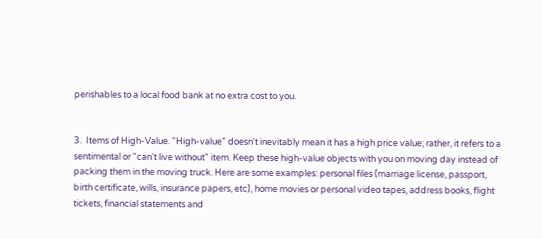perishables to a local food bank at no extra cost to you.


3.  Items of High-Value. “High-value” doesn't inevitably mean it has a high price value; rather, it refers to a sentimental or "can't live without" item. Keep these high-value objects with you on moving day instead of packing them in the moving truck. Here are some examples: personal files (marriage license, passport, birth certificate, wills, insurance papers, etc), home movies or personal video tapes, address books, flight tickets, financial statements and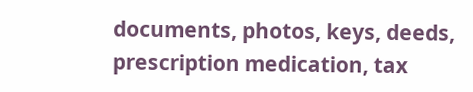documents, photos, keys, deeds, prescription medication, tax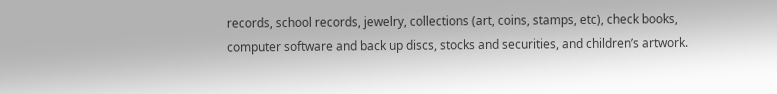records, school records, jewelry, collections (art, coins, stamps, etc), check books, computer software and back up discs, stocks and securities, and children’s artwork.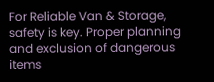For Reliable Van & Storage, safety is key. Proper planning and exclusion of dangerous items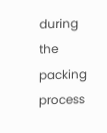during the packing process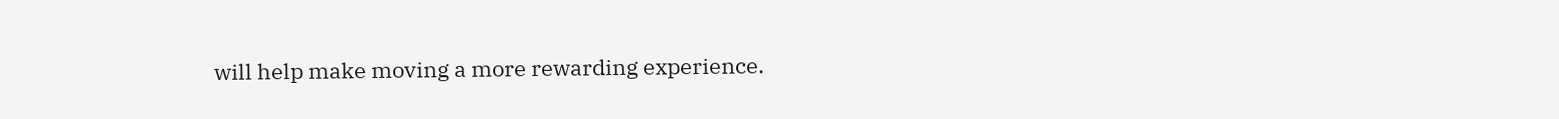will help make moving a more rewarding experience.